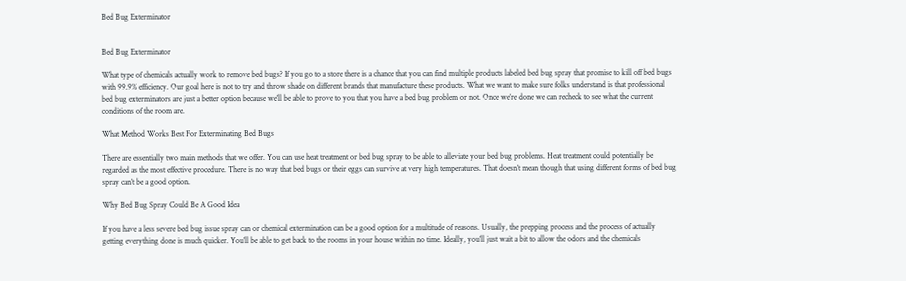Bed Bug Exterminator


Bed Bug Exterminator

What type of chemicals actually work to remove bed bugs? If you go to a store there is a chance that you can find multiple products labeled bed bug spray that promise to kill off bed bugs with 99.9% efficiency. Our goal here is not to try and throw shade on different brands that manufacture these products. What we want to make sure folks understand is that professional bed bug exterminators are just a better option because we’ll be able to prove to you that you have a bed bug problem or not. Once we’re done we can recheck to see what the current conditions of the room are.

What Method Works Best For Exterminating Bed Bugs

There are essentially two main methods that we offer. You can use heat treatment or bed bug spray to be able to alleviate your bed bug problems. Heat treatment could potentially be regarded as the most effective procedure. There is no way that bed bugs or their eggs can survive at very high temperatures. That doesn’t mean though that using different forms of bed bug spray can’t be a good option.

Why Bed Bug Spray Could Be A Good Idea

If you have a less severe bed bug issue spray can or chemical extermination can be a good option for a multitude of reasons. Usually, the prepping process and the process of actually getting everything done is much quicker. You’ll be able to get back to the rooms in your house within no time. Ideally, you’ll just wait a bit to allow the odors and the chemicals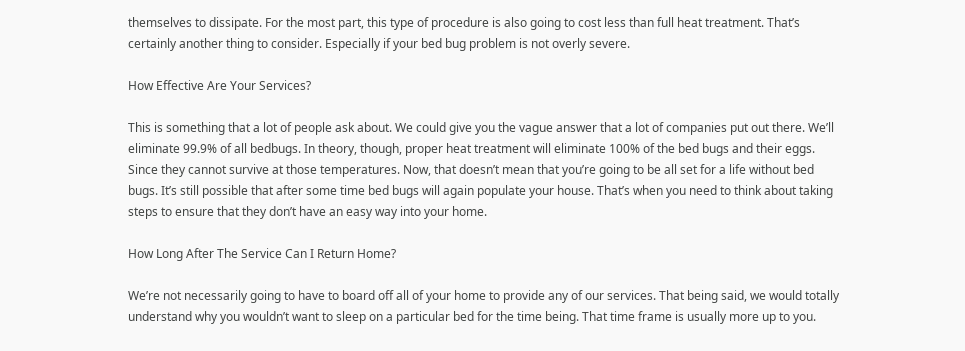themselves to dissipate. For the most part, this type of procedure is also going to cost less than full heat treatment. That’s certainly another thing to consider. Especially if your bed bug problem is not overly severe.

How Effective Are Your Services?

This is something that a lot of people ask about. We could give you the vague answer that a lot of companies put out there. We’ll eliminate 99.9% of all bedbugs. In theory, though, proper heat treatment will eliminate 100% of the bed bugs and their eggs. Since they cannot survive at those temperatures. Now, that doesn’t mean that you’re going to be all set for a life without bed bugs. It’s still possible that after some time bed bugs will again populate your house. That’s when you need to think about taking steps to ensure that they don’t have an easy way into your home.

How Long After The Service Can I Return Home?

We’re not necessarily going to have to board off all of your home to provide any of our services. That being said, we would totally understand why you wouldn’t want to sleep on a particular bed for the time being. That time frame is usually more up to you.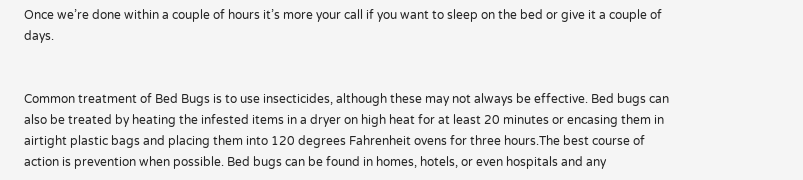Once we’re done within a couple of hours it’s more your call if you want to sleep on the bed or give it a couple of days.


Common treatment of Bed Bugs is to use insecticides, although these may not always be effective. Bed bugs can also be treated by heating the infested items in a dryer on high heat for at least 20 minutes or encasing them in airtight plastic bags and placing them into 120 degrees Fahrenheit ovens for three hours.The best course of action is prevention when possible. Bed bugs can be found in homes, hotels, or even hospitals and any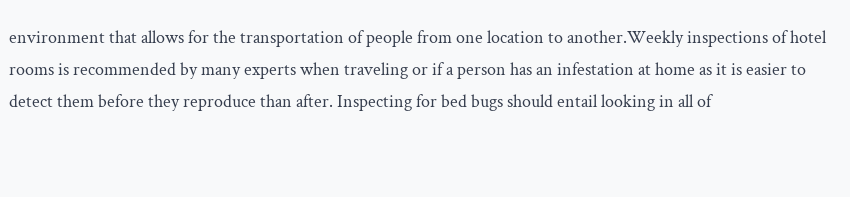environment that allows for the transportation of people from one location to another.Weekly inspections of hotel rooms is recommended by many experts when traveling or if a person has an infestation at home as it is easier to detect them before they reproduce than after. Inspecting for bed bugs should entail looking in all of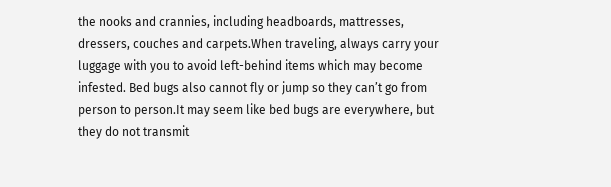the nooks and crannies, including headboards, mattresses, dressers, couches and carpets.When traveling, always carry your luggage with you to avoid left-behind items which may become infested. Bed bugs also cannot fly or jump so they can’t go from person to person.It may seem like bed bugs are everywhere, but they do not transmit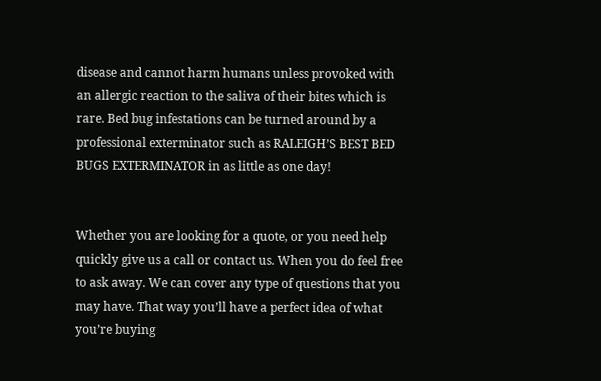disease and cannot harm humans unless provoked with an allergic reaction to the saliva of their bites which is rare. Bed bug infestations can be turned around by a professional exterminator such as RALEIGH’S BEST BED BUGS EXTERMINATOR in as little as one day!


Whether you are looking for a quote, or you need help quickly give us a call or contact us. When you do feel free to ask away. We can cover any type of questions that you may have. That way you’ll have a perfect idea of what you’re buying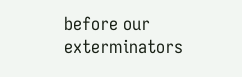before our exterminators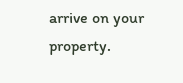arrive on your property.